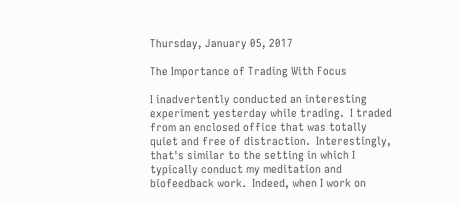Thursday, January 05, 2017

The Importance of Trading With Focus

I inadvertently conducted an interesting experiment yesterday while trading.  I traded from an enclosed office that was totally quiet and free of distraction.  Interestingly, that's similar to the setting in which I typically conduct my meditation and biofeedback work.  Indeed, when I work on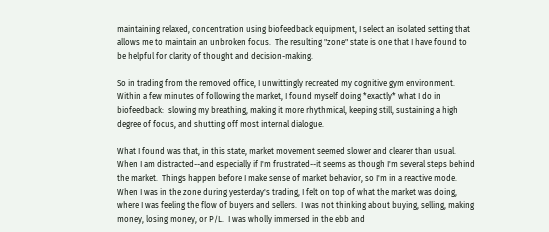maintaining relaxed, concentration using biofeedback equipment, I select an isolated setting that allows me to maintain an unbroken focus.  The resulting "zone" state is one that I have found to be helpful for clarity of thought and decision-making.

So in trading from the removed office, I unwittingly recreated my cognitive gym environment.  Within a few minutes of following the market, I found myself doing *exactly* what I do in biofeedback:  slowing my breathing, making it more rhythmical, keeping still, sustaining a high degree of focus, and shutting off most internal dialogue.

What I found was that, in this state, market movement seemed slower and clearer than usual.  When I am distracted--and especially if I'm frustrated--it seems as though I'm several steps behind the market.  Things happen before I make sense of market behavior, so I'm in a reactive mode.  When I was in the zone during yesterday's trading, I felt on top of what the market was doing, where I was feeling the flow of buyers and sellers.  I was not thinking about buying, selling, making money, losing money, or P/L.  I was wholly immersed in the ebb and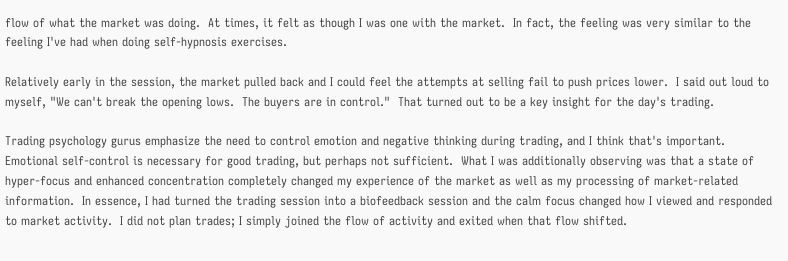flow of what the market was doing.  At times, it felt as though I was one with the market.  In fact, the feeling was very similar to the feeling I've had when doing self-hypnosis exercises.

Relatively early in the session, the market pulled back and I could feel the attempts at selling fail to push prices lower.  I said out loud to myself, "We can't break the opening lows.  The buyers are in control."  That turned out to be a key insight for the day's trading.

Trading psychology gurus emphasize the need to control emotion and negative thinking during trading, and I think that's important.  Emotional self-control is necessary for good trading, but perhaps not sufficient.  What I was additionally observing was that a state of hyper-focus and enhanced concentration completely changed my experience of the market as well as my processing of market-related information.  In essence, I had turned the trading session into a biofeedback session and the calm focus changed how I viewed and responded to market activity.  I did not plan trades; I simply joined the flow of activity and exited when that flow shifted.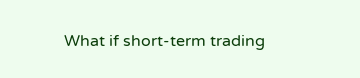What if short-term trading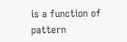is a function of pattern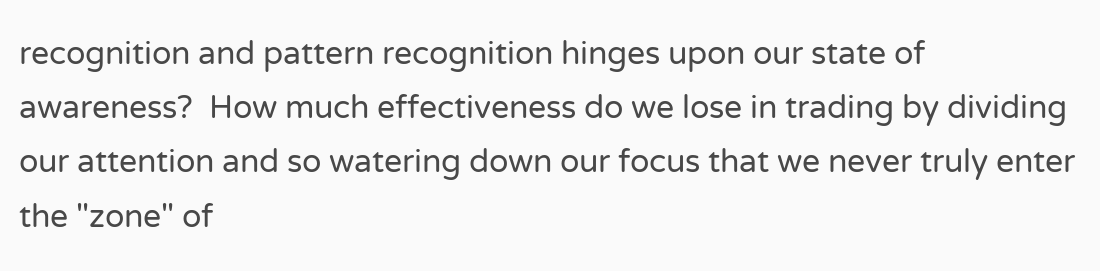recognition and pattern recognition hinges upon our state of awareness?  How much effectiveness do we lose in trading by dividing our attention and so watering down our focus that we never truly enter the "zone" of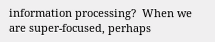information processing?  When we are super-focused, perhaps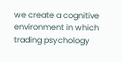we create a cognitive environment in which trading psychology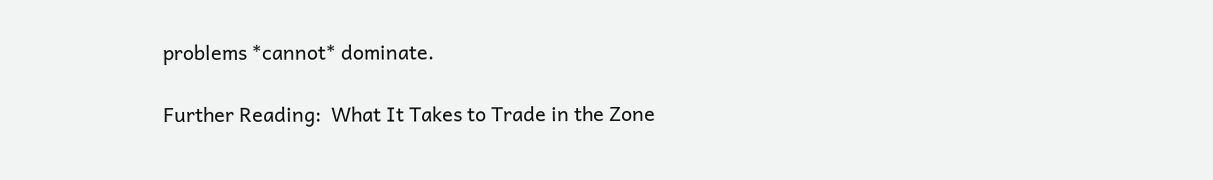problems *cannot* dominate.

Further Reading:  What It Takes to Trade in the Zone